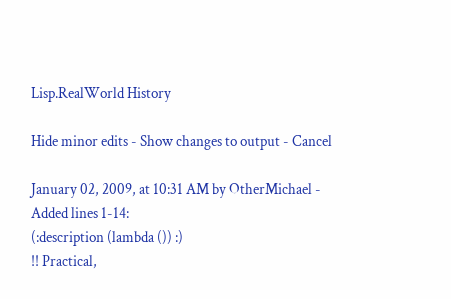Lisp.RealWorld History

Hide minor edits - Show changes to output - Cancel

January 02, 2009, at 10:31 AM by OtherMichael -
Added lines 1-14:
(:description (lambda ()) :)
!! Practical,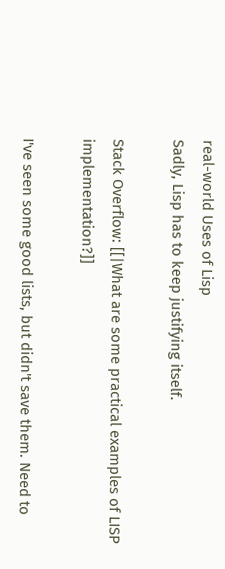real-world Uses of Lisp
Sadly, Lisp has to keep justifying itself.

Stack Overflow: [[|What are some practical examples of LISP implementation?]]

I've seen some good lists, but didn't save them. Need to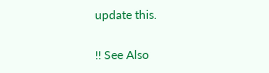update this.

!! See Also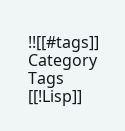!![[#tags]] Category Tags
[[!Lisp]]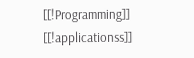[[!Programming]] [[!applicationss]]